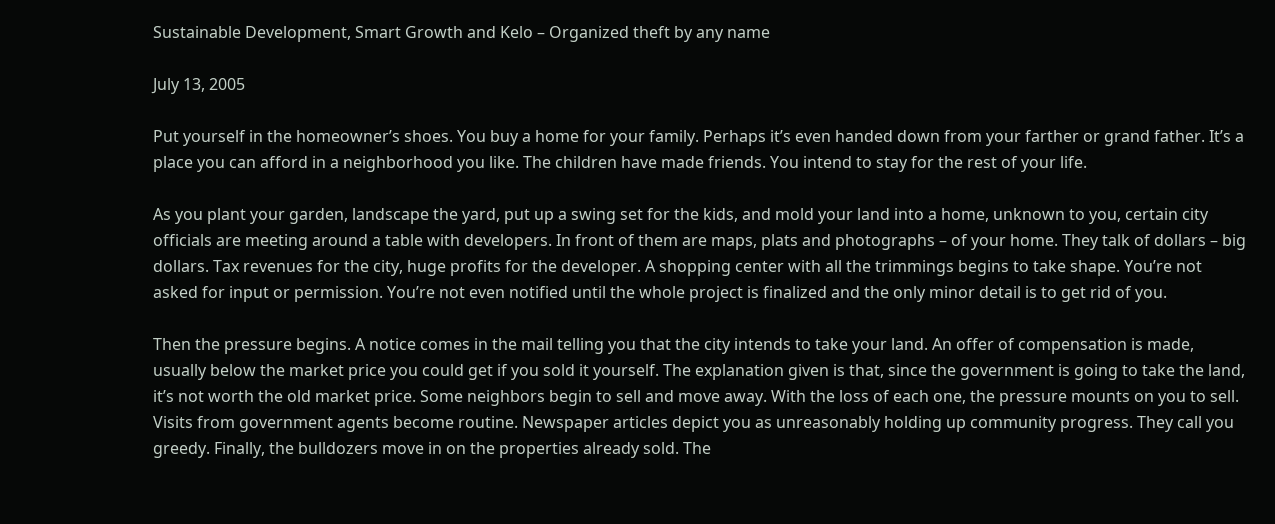Sustainable Development, Smart Growth and Kelo – Organized theft by any name

July 13, 2005

Put yourself in the homeowner’s shoes. You buy a home for your family. Perhaps it’s even handed down from your farther or grand father. It’s a place you can afford in a neighborhood you like. The children have made friends. You intend to stay for the rest of your life.

As you plant your garden, landscape the yard, put up a swing set for the kids, and mold your land into a home, unknown to you, certain city officials are meeting around a table with developers. In front of them are maps, plats and photographs – of your home. They talk of dollars – big dollars. Tax revenues for the city, huge profits for the developer. A shopping center with all the trimmings begins to take shape. You’re not asked for input or permission. You’re not even notified until the whole project is finalized and the only minor detail is to get rid of you.

Then the pressure begins. A notice comes in the mail telling you that the city intends to take your land. An offer of compensation is made, usually below the market price you could get if you sold it yourself. The explanation given is that, since the government is going to take the land, it’s not worth the old market price. Some neighbors begin to sell and move away. With the loss of each one, the pressure mounts on you to sell. Visits from government agents become routine. Newspaper articles depict you as unreasonably holding up community progress. They call you greedy. Finally, the bulldozers move in on the properties already sold. The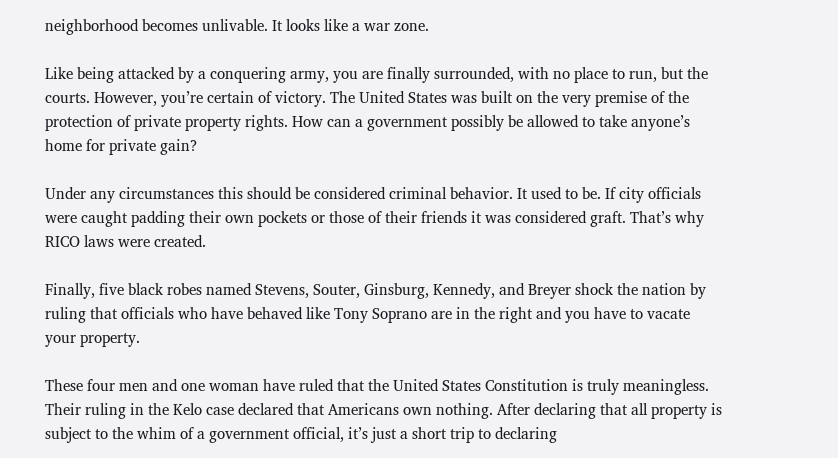neighborhood becomes unlivable. It looks like a war zone.

Like being attacked by a conquering army, you are finally surrounded, with no place to run, but the courts. However, you’re certain of victory. The United States was built on the very premise of the protection of private property rights. How can a government possibly be allowed to take anyone’s home for private gain?

Under any circumstances this should be considered criminal behavior. It used to be. If city officials were caught padding their own pockets or those of their friends it was considered graft. That’s why RICO laws were created.

Finally, five black robes named Stevens, Souter, Ginsburg, Kennedy, and Breyer shock the nation by ruling that officials who have behaved like Tony Soprano are in the right and you have to vacate your property.

These four men and one woman have ruled that the United States Constitution is truly meaningless. Their ruling in the Kelo case declared that Americans own nothing. After declaring that all property is subject to the whim of a government official, it’s just a short trip to declaring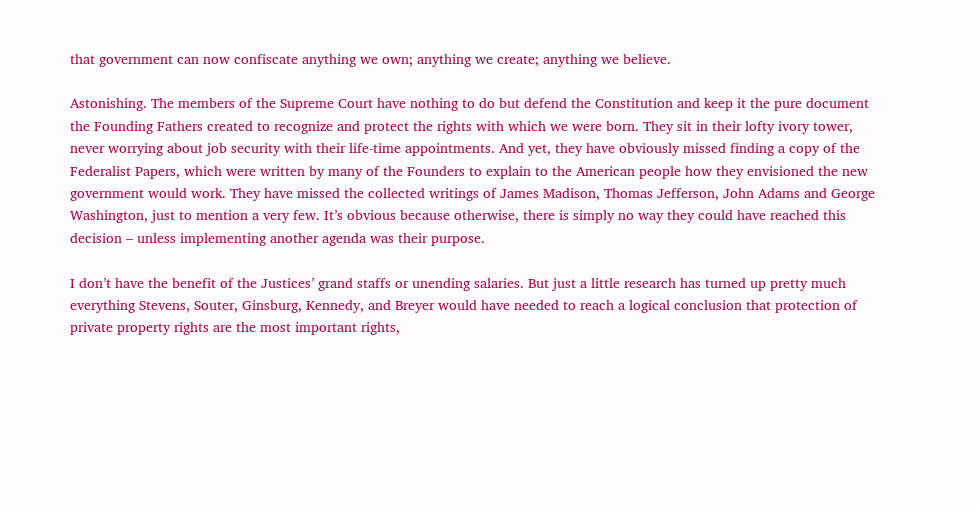that government can now confiscate anything we own; anything we create; anything we believe.

Astonishing. The members of the Supreme Court have nothing to do but defend the Constitution and keep it the pure document the Founding Fathers created to recognize and protect the rights with which we were born. They sit in their lofty ivory tower, never worrying about job security with their life-time appointments. And yet, they have obviously missed finding a copy of the Federalist Papers, which were written by many of the Founders to explain to the American people how they envisioned the new government would work. They have missed the collected writings of James Madison, Thomas Jefferson, John Adams and George Washington, just to mention a very few. It’s obvious because otherwise, there is simply no way they could have reached this decision – unless implementing another agenda was their purpose.

I don’t have the benefit of the Justices’ grand staffs or unending salaries. But just a little research has turned up pretty much everything Stevens, Souter, Ginsburg, Kennedy, and Breyer would have needed to reach a logical conclusion that protection of private property rights are the most important rights,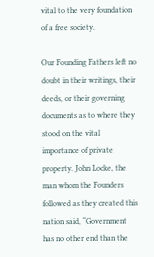vital to the very foundation of a free society.

Our Founding Fathers left no doubt in their writings, their deeds, or their governing documents as to where they stood on the vital importance of private property. John Locke, the man whom the Founders followed as they created this nation said, “Government has no other end than the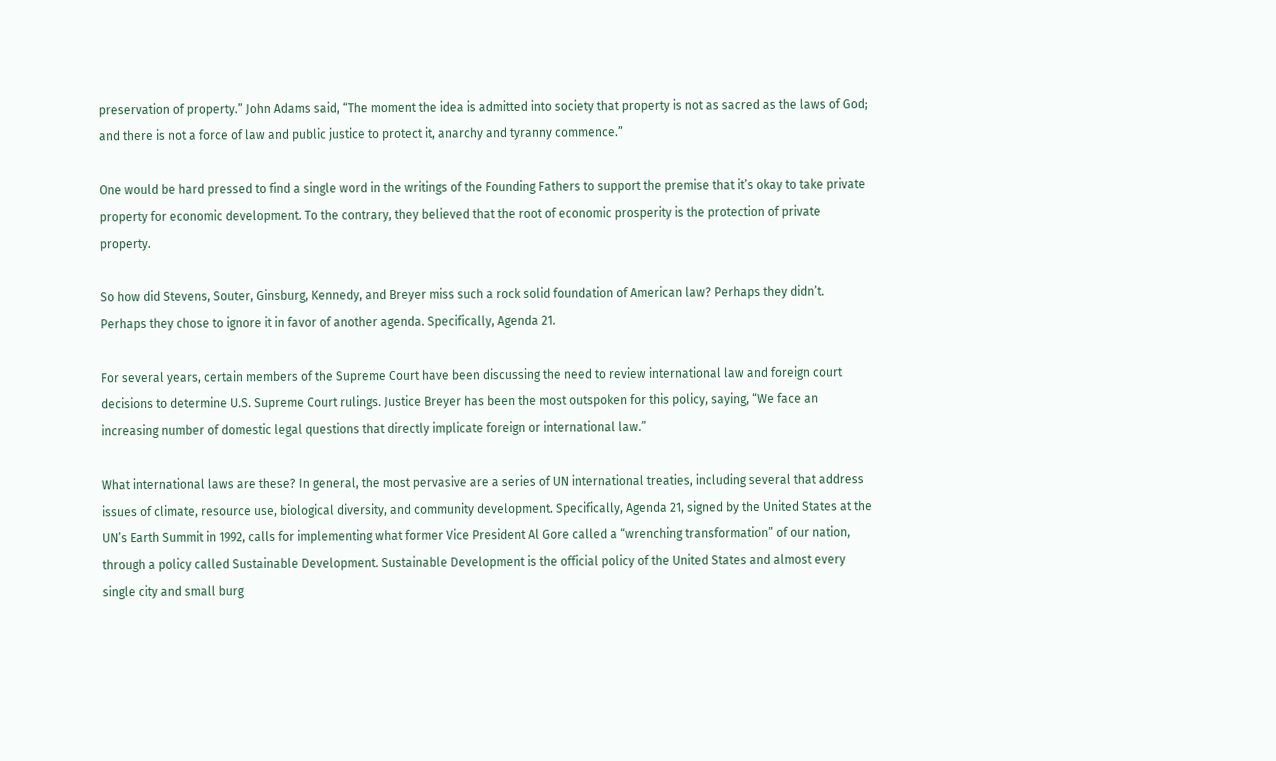preservation of property.” John Adams said, “The moment the idea is admitted into society that property is not as sacred as the laws of God; and there is not a force of law and public justice to protect it, anarchy and tyranny commence.”

One would be hard pressed to find a single word in the writings of the Founding Fathers to support the premise that it’s okay to take private property for economic development. To the contrary, they believed that the root of economic prosperity is the protection of private property.

So how did Stevens, Souter, Ginsburg, Kennedy, and Breyer miss such a rock solid foundation of American law? Perhaps they didn’t. Perhaps they chose to ignore it in favor of another agenda. Specifically, Agenda 21.

For several years, certain members of the Supreme Court have been discussing the need to review international law and foreign court decisions to determine U.S. Supreme Court rulings. Justice Breyer has been the most outspoken for this policy, saying, “We face an increasing number of domestic legal questions that directly implicate foreign or international law.”

What international laws are these? In general, the most pervasive are a series of UN international treaties, including several that address issues of climate, resource use, biological diversity, and community development. Specifically, Agenda 21, signed by the United States at the UN’s Earth Summit in 1992, calls for implementing what former Vice President Al Gore called a “wrenching transformation” of our nation, through a policy called Sustainable Development. Sustainable Development is the official policy of the United States and almost every single city and small burg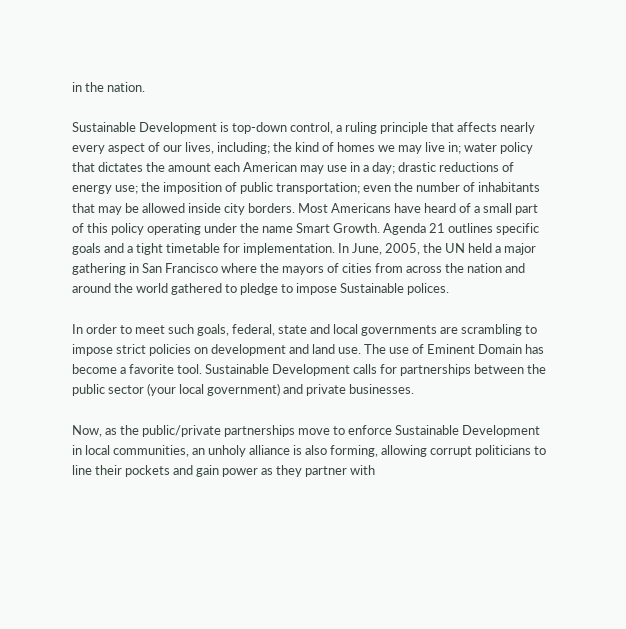in the nation.

Sustainable Development is top-down control, a ruling principle that affects nearly every aspect of our lives, including; the kind of homes we may live in; water policy that dictates the amount each American may use in a day; drastic reductions of energy use; the imposition of public transportation; even the number of inhabitants that may be allowed inside city borders. Most Americans have heard of a small part of this policy operating under the name Smart Growth. Agenda 21 outlines specific goals and a tight timetable for implementation. In June, 2005, the UN held a major gathering in San Francisco where the mayors of cities from across the nation and around the world gathered to pledge to impose Sustainable polices.

In order to meet such goals, federal, state and local governments are scrambling to impose strict policies on development and land use. The use of Eminent Domain has become a favorite tool. Sustainable Development calls for partnerships between the public sector (your local government) and private businesses.

Now, as the public/private partnerships move to enforce Sustainable Development in local communities, an unholy alliance is also forming, allowing corrupt politicians to line their pockets and gain power as they partner with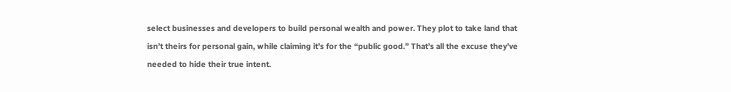select businesses and developers to build personal wealth and power. They plot to take land that isn’t theirs for personal gain, while claiming it’s for the “public good.” That’s all the excuse they’ve needed to hide their true intent.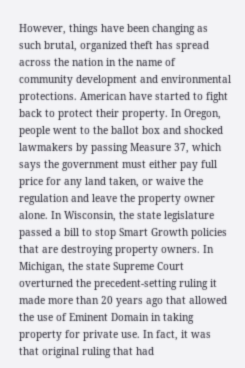However, things have been changing as such brutal, organized theft has spread across the nation in the name of community development and environmental protections. American have started to fight back to protect their property. In Oregon, people went to the ballot box and shocked lawmakers by passing Measure 37, which says the government must either pay full price for any land taken, or waive the regulation and leave the property owner alone. In Wisconsin, the state legislature passed a bill to stop Smart Growth policies that are destroying property owners. In Michigan, the state Supreme Court overturned the precedent-setting ruling it made more than 20 years ago that allowed the use of Eminent Domain in taking property for private use. In fact, it was that original ruling that had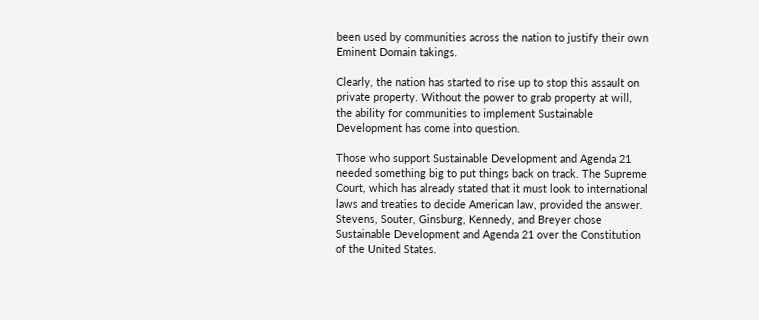been used by communities across the nation to justify their own Eminent Domain takings.

Clearly, the nation has started to rise up to stop this assault on private property. Without the power to grab property at will, the ability for communities to implement Sustainable Development has come into question.

Those who support Sustainable Development and Agenda 21 needed something big to put things back on track. The Supreme Court, which has already stated that it must look to international laws and treaties to decide American law, provided the answer. Stevens, Souter, Ginsburg, Kennedy, and Breyer chose Sustainable Development and Agenda 21 over the Constitution of the United States.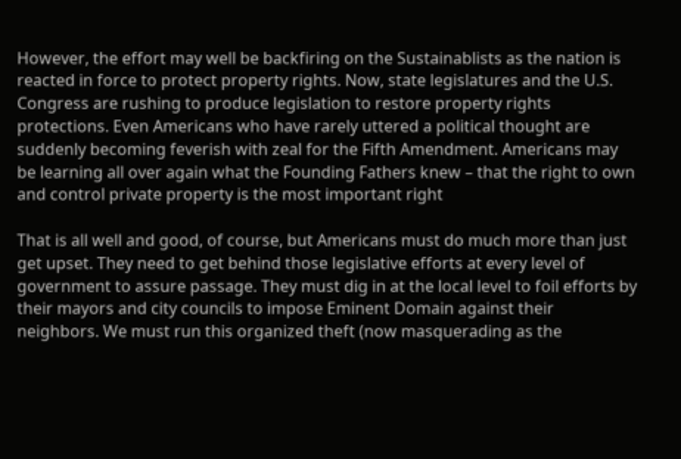However, the effort may well be backfiring on the Sustainablists as the nation is reacted in force to protect property rights. Now, state legislatures and the U.S. Congress are rushing to produce legislation to restore property rights protections. Even Americans who have rarely uttered a political thought are suddenly becoming feverish with zeal for the Fifth Amendment. Americans may be learning all over again what the Founding Fathers knew – that the right to own and control private property is the most important right

That is all well and good, of course, but Americans must do much more than just get upset. They need to get behind those legislative efforts at every level of government to assure passage. They must dig in at the local level to foil efforts by their mayors and city councils to impose Eminent Domain against their neighbors. We must run this organized theft (now masquerading as the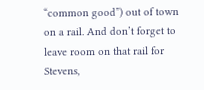“common good”) out of town on a rail. And don’t forget to leave room on that rail for Stevens,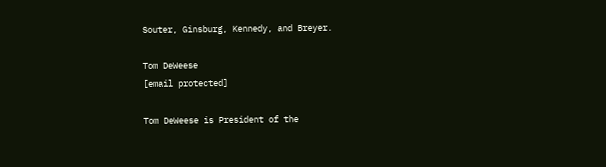Souter, Ginsburg, Kennedy, and Breyer.

Tom DeWeese
[email protected]

Tom DeWeese is President of the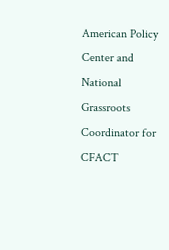American Policy Center and National Grassroots Coordinator for CFACT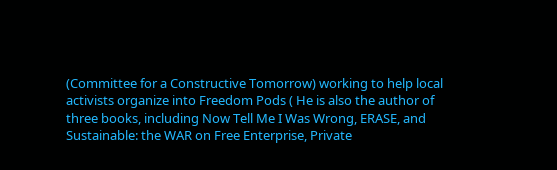(Committee for a Constructive Tomorrow) working to help local activists organize into Freedom Pods ( He is also the author of three books, including Now Tell Me I Was Wrong, ERASE, and Sustainable: the WAR on Free Enterprise, Private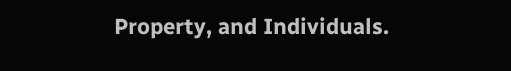Property, and Individuals.